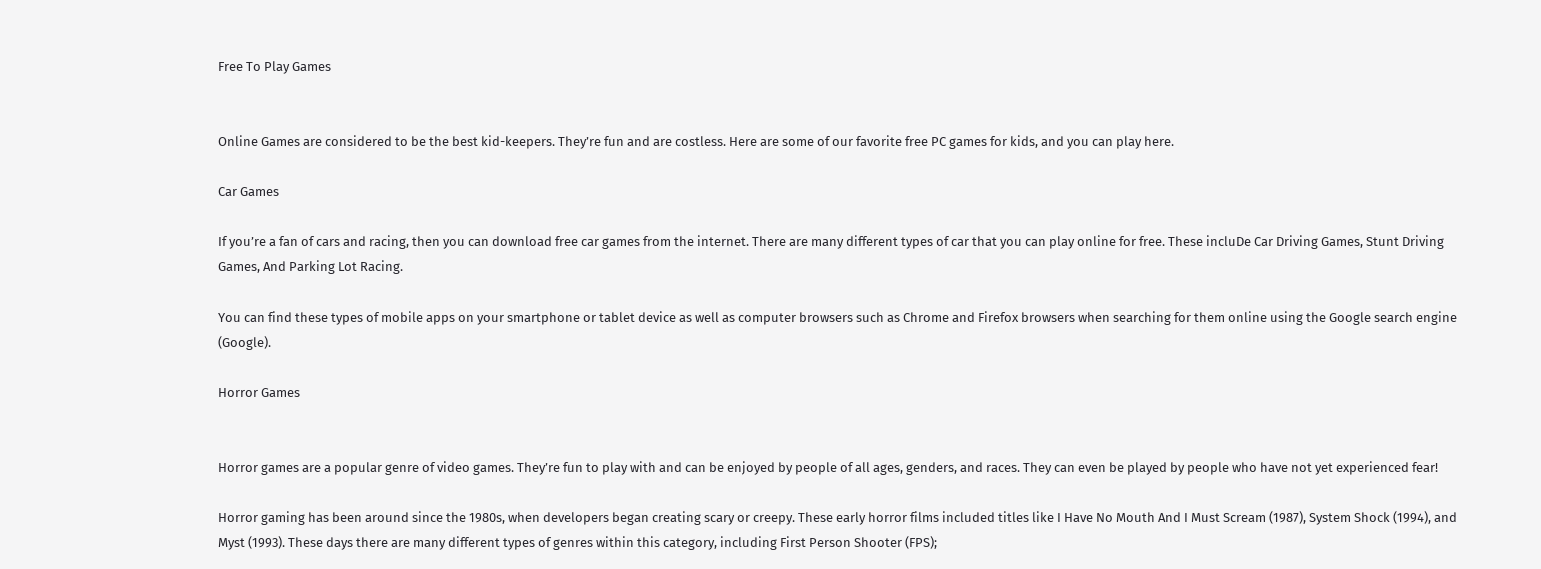Free To Play Games


Online Games are considered to be the best kid-keepers. They’re fun and are costless. Here are some of our favorite free PC games for kids, and you can play here.

Car Games

If you’re a fan of cars and racing, then you can download free car games from the internet. There are many different types of car that you can play online for free. These incluDe Car Driving Games, Stunt Driving Games, And Parking Lot Racing.

You can find these types of mobile apps on your smartphone or tablet device as well as computer browsers such as Chrome and Firefox browsers when searching for them online using the Google search engine (Google).

Horror Games


Horror games are a popular genre of video games. They’re fun to play with and can be enjoyed by people of all ages, genders, and races. They can even be played by people who have not yet experienced fear!

Horror gaming has been around since the 1980s, when developers began creating scary or creepy. These early horror films included titles like I Have No Mouth And I Must Scream (1987), System Shock (1994), and Myst (1993). These days there are many different types of genres within this category, including First Person Shooter (FPS);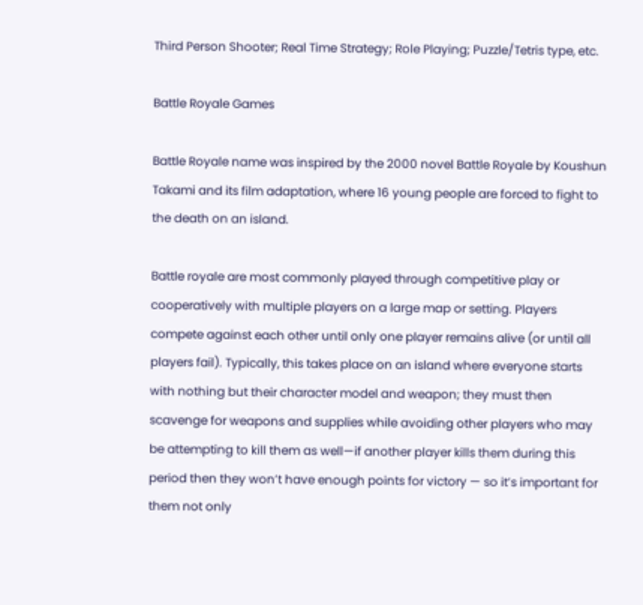Third Person Shooter; Real Time Strategy; Role Playing; Puzzle/Tetris type, etc.

Battle Royale Games

Battle Royale name was inspired by the 2000 novel Battle Royale by Koushun Takami and its film adaptation, where 16 young people are forced to fight to the death on an island.

Battle royale are most commonly played through competitive play or cooperatively with multiple players on a large map or setting. Players compete against each other until only one player remains alive (or until all players fail). Typically, this takes place on an island where everyone starts with nothing but their character model and weapon; they must then scavenge for weapons and supplies while avoiding other players who may be attempting to kill them as well—if another player kills them during this period then they won’t have enough points for victory — so it’s important for them not only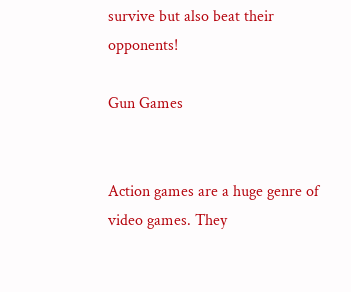survive but also beat their opponents!

Gun Games


Action games are a huge genre of video games. They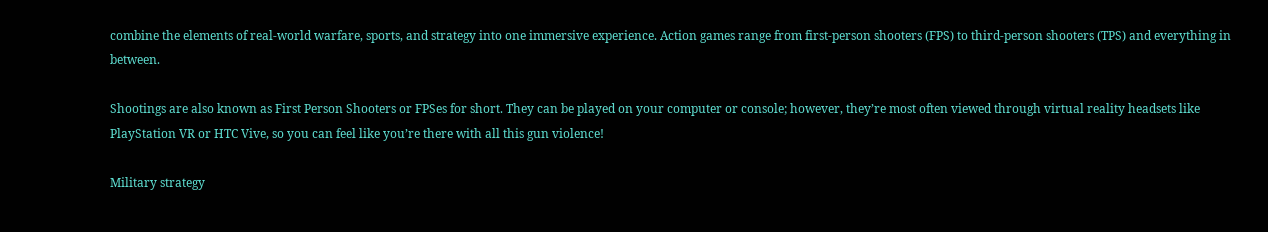combine the elements of real-world warfare, sports, and strategy into one immersive experience. Action games range from first-person shooters (FPS) to third-person shooters (TPS) and everything in between.

Shootings are also known as First Person Shooters or FPSes for short. They can be played on your computer or console; however, they’re most often viewed through virtual reality headsets like PlayStation VR or HTC Vive, so you can feel like you’re there with all this gun violence!

Military strategy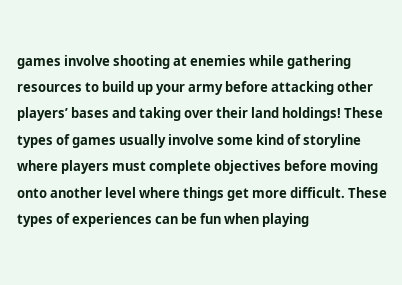games involve shooting at enemies while gathering resources to build up your army before attacking other players’ bases and taking over their land holdings! These types of games usually involve some kind of storyline where players must complete objectives before moving onto another level where things get more difficult. These types of experiences can be fun when playing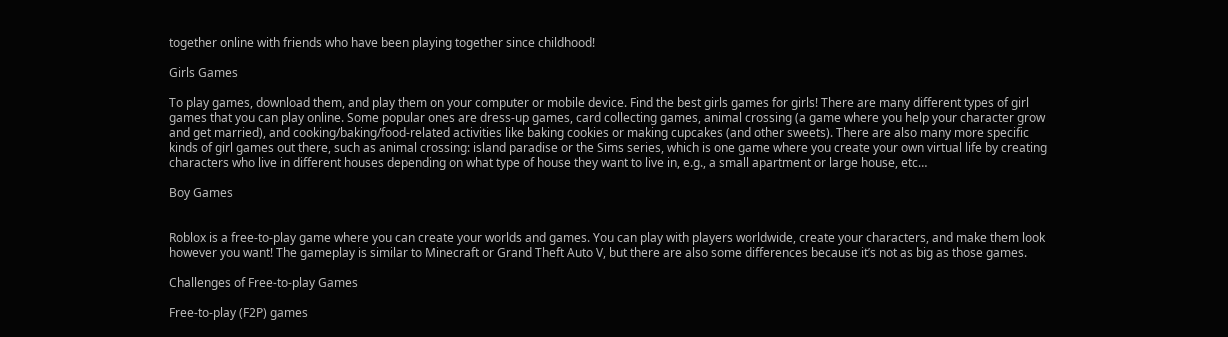together online with friends who have been playing together since childhood!

Girls Games

To play games, download them, and play them on your computer or mobile device. Find the best girls games for girls! There are many different types of girl games that you can play online. Some popular ones are dress-up games, card collecting games, animal crossing (a game where you help your character grow and get married), and cooking/baking/food-related activities like baking cookies or making cupcakes (and other sweets). There are also many more specific kinds of girl games out there, such as animal crossing: island paradise or the Sims series, which is one game where you create your own virtual life by creating characters who live in different houses depending on what type of house they want to live in, e.g., a small apartment or large house, etc…

Boy Games


Roblox is a free-to-play game where you can create your worlds and games. You can play with players worldwide, create your characters, and make them look however you want! The gameplay is similar to Minecraft or Grand Theft Auto V, but there are also some differences because it’s not as big as those games.

Challenges of Free-to-play Games

Free-to-play (F2P) games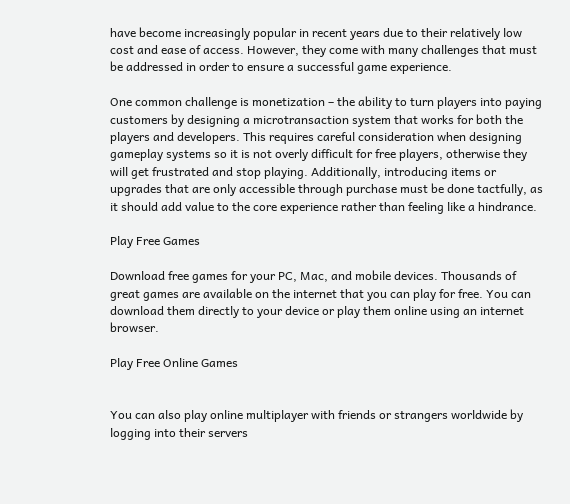have become increasingly popular in recent years due to their relatively low cost and ease of access. However, they come with many challenges that must be addressed in order to ensure a successful game experience.

One common challenge is monetization – the ability to turn players into paying customers by designing a microtransaction system that works for both the players and developers. This requires careful consideration when designing gameplay systems so it is not overly difficult for free players, otherwise they will get frustrated and stop playing. Additionally, introducing items or upgrades that are only accessible through purchase must be done tactfully, as it should add value to the core experience rather than feeling like a hindrance.

Play Free Games

Download free games for your PC, Mac, and mobile devices. Thousands of great games are available on the internet that you can play for free. You can download them directly to your device or play them online using an internet browser.

Play Free Online Games


You can also play online multiplayer with friends or strangers worldwide by logging into their servers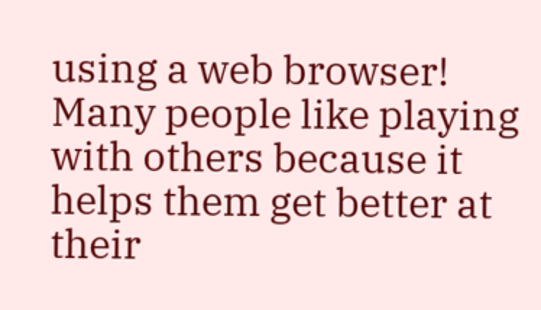using a web browser! Many people like playing with others because it helps them get better at their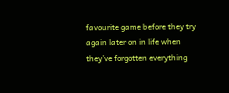favourite game before they try again later on in life when they’ve forgotten everything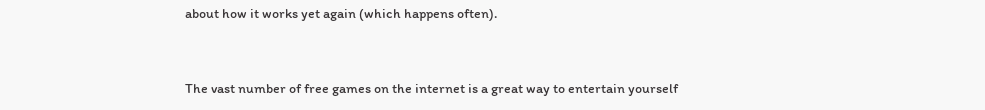about how it works yet again (which happens often).


The vast number of free games on the internet is a great way to entertain yourself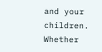and your children. Whether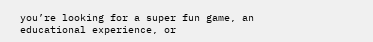you’re looking for a super fun game, an educational experience, or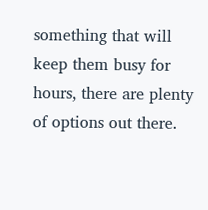something that will keep them busy for hours, there are plenty of options out there.